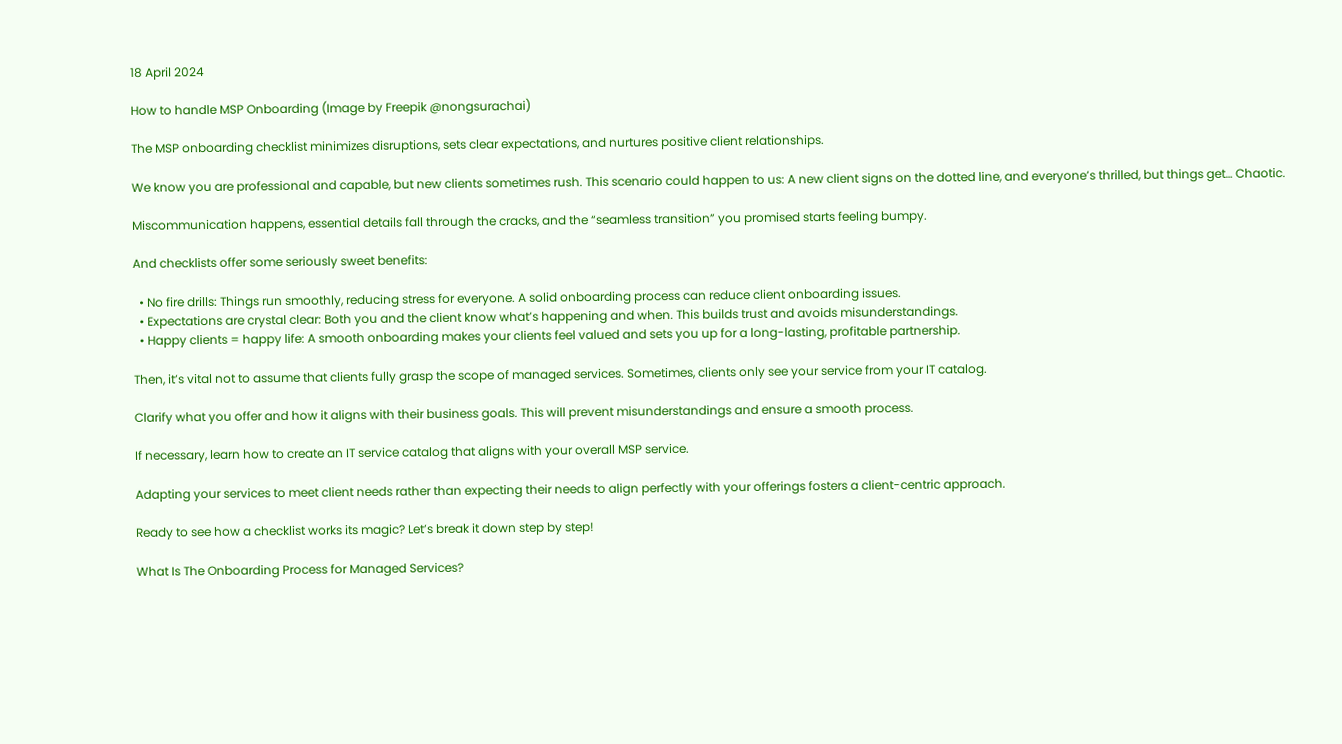18 April 2024

How to handle MSP Onboarding (Image by Freepik @nongsurachai)

The MSP onboarding checklist minimizes disruptions, sets clear expectations, and nurtures positive client relationships.

We know you are professional and capable, but new clients sometimes rush. This scenario could happen to us: A new client signs on the dotted line, and everyone’s thrilled, but things get… Chaotic.

Miscommunication happens, essential details fall through the cracks, and the “seamless transition” you promised starts feeling bumpy.

And checklists offer some seriously sweet benefits:

  • No fire drills: Things run smoothly, reducing stress for everyone. A solid onboarding process can reduce client onboarding issues.
  • Expectations are crystal clear: Both you and the client know what’s happening and when. This builds trust and avoids misunderstandings.
  • Happy clients = happy life: A smooth onboarding makes your clients feel valued and sets you up for a long-lasting, profitable partnership.

Then, it’s vital not to assume that clients fully grasp the scope of managed services. Sometimes, clients only see your service from your IT catalog.

Clarify what you offer and how it aligns with their business goals. This will prevent misunderstandings and ensure a smooth process.

If necessary, learn how to create an IT service catalog that aligns with your overall MSP service.

Adapting your services to meet client needs rather than expecting their needs to align perfectly with your offerings fosters a client-centric approach.

Ready to see how a checklist works its magic? Let’s break it down step by step!

What Is The Onboarding Process for Managed Services?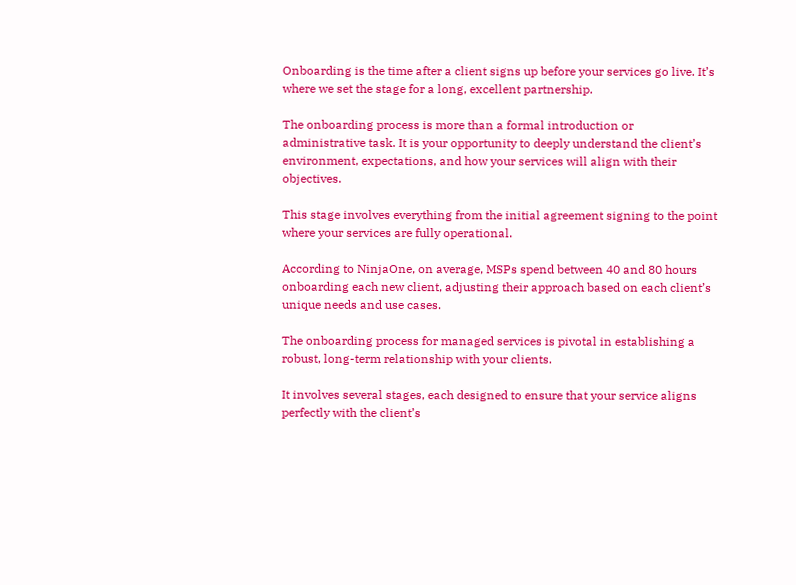Onboarding is the time after a client signs up before your services go live. It’s where we set the stage for a long, excellent partnership.

The onboarding process is more than a formal introduction or administrative task. It is your opportunity to deeply understand the client’s environment, expectations, and how your services will align with their objectives.

This stage involves everything from the initial agreement signing to the point where your services are fully operational.

According to NinjaOne, on average, MSPs spend between 40 and 80 hours onboarding each new client, adjusting their approach based on each client’s unique needs and use cases.

The onboarding process for managed services is pivotal in establishing a robust, long-term relationship with your clients.

It involves several stages, each designed to ensure that your service aligns perfectly with the client’s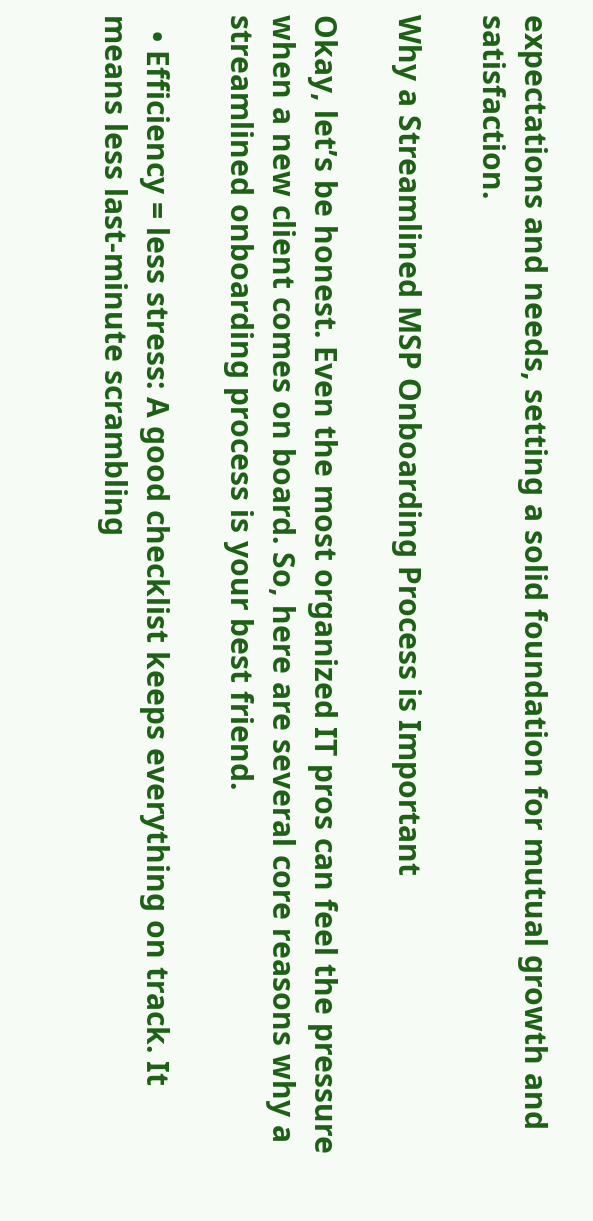expectations and needs, setting a solid foundation for mutual growth and satisfaction.

Why a Streamlined MSP Onboarding Process is Important

Okay, let’s be honest. Even the most organized IT pros can feel the pressure when a new client comes on board. So, here are several core reasons why a streamlined onboarding process is your best friend.

  • Efficiency = less stress: A good checklist keeps everything on track. It means less last-minute scrambling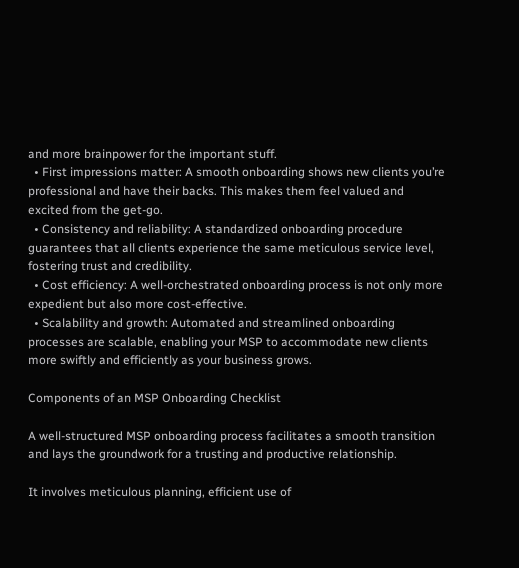and more brainpower for the important stuff.
  • First impressions matter: A smooth onboarding shows new clients you’re professional and have their backs. This makes them feel valued and excited from the get-go.
  • Consistency and reliability: A standardized onboarding procedure guarantees that all clients experience the same meticulous service level, fostering trust and credibility.
  • Cost efficiency: A well-orchestrated onboarding process is not only more expedient but also more cost-effective.
  • Scalability and growth: Automated and streamlined onboarding processes are scalable, enabling your MSP to accommodate new clients more swiftly and efficiently as your business grows.

Components of an MSP Onboarding Checklist

A well-structured MSP onboarding process facilitates a smooth transition and lays the groundwork for a trusting and productive relationship.

It involves meticulous planning, efficient use of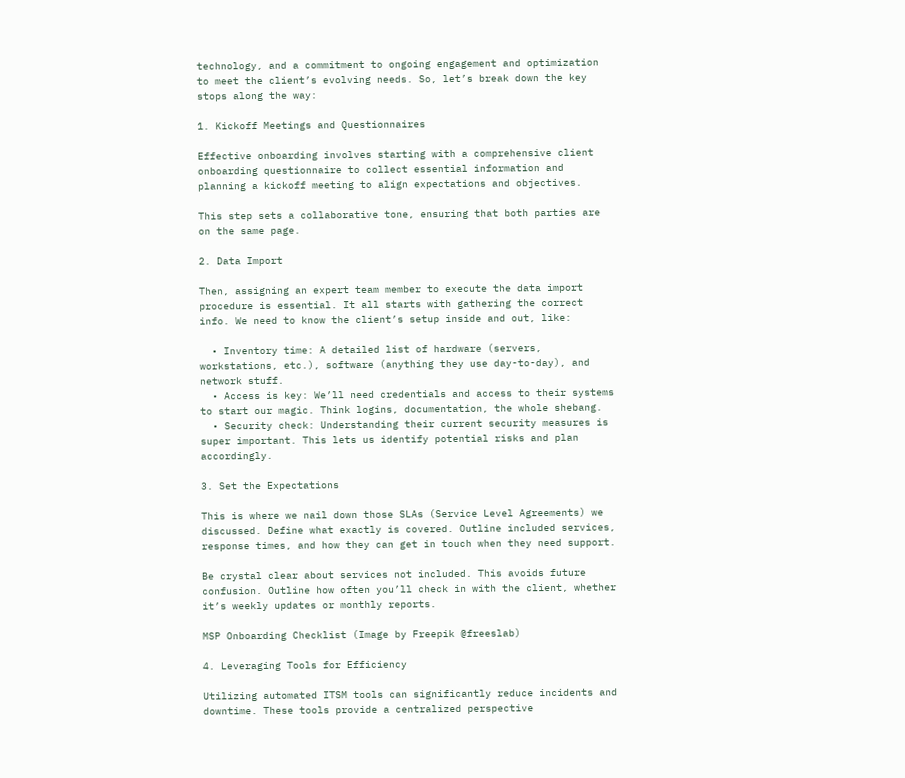technology, and a commitment to ongoing engagement and optimization to meet the client’s evolving needs. So, let’s break down the key stops along the way:

1. Kickoff Meetings and Questionnaires

Effective onboarding involves starting with a comprehensive client onboarding questionnaire to collect essential information and planning a kickoff meeting to align expectations and objectives.

This step sets a collaborative tone, ensuring that both parties are on the same page.

2. Data Import

Then, assigning an expert team member to execute the data import procedure is essential. It all starts with gathering the correct info. We need to know the client’s setup inside and out, like:

  • Inventory time: A detailed list of hardware (servers, workstations, etc.), software (anything they use day-to-day), and network stuff.
  • Access is key: We’ll need credentials and access to their systems to start our magic. Think logins, documentation, the whole shebang.
  • Security check: Understanding their current security measures is super important. This lets us identify potential risks and plan accordingly.

3. Set the Expectations

This is where we nail down those SLAs (Service Level Agreements) we discussed. Define what exactly is covered. Outline included services, response times, and how they can get in touch when they need support.

Be crystal clear about services not included. This avoids future confusion. Outline how often you’ll check in with the client, whether it’s weekly updates or monthly reports.

MSP Onboarding Checklist (Image by Freepik @freeslab)

4. Leveraging Tools for Efficiency

Utilizing automated ITSM tools can significantly reduce incidents and downtime. These tools provide a centralized perspective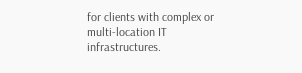for clients with complex or multi-location IT infrastructures.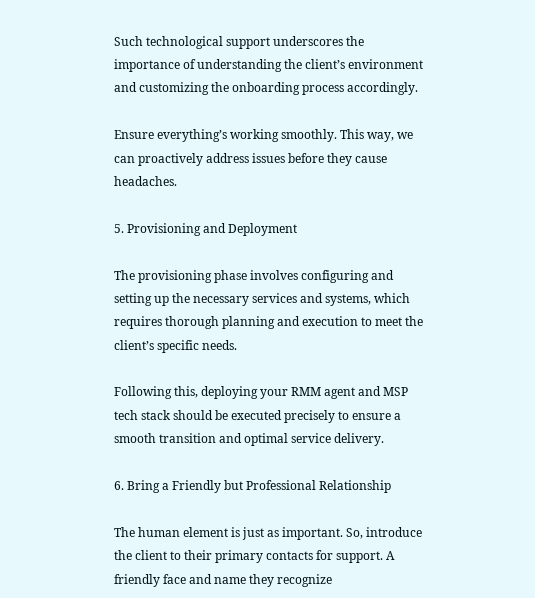Such technological support underscores the importance of understanding the client’s environment and customizing the onboarding process accordingly.

Ensure everything’s working smoothly. This way, we can proactively address issues before they cause headaches.

5. Provisioning and Deployment

The provisioning phase involves configuring and setting up the necessary services and systems, which requires thorough planning and execution to meet the client’s specific needs.

Following this, deploying your RMM agent and MSP tech stack should be executed precisely to ensure a smooth transition and optimal service delivery.

6. Bring a Friendly but Professional Relationship

The human element is just as important. So, introduce the client to their primary contacts for support. A friendly face and name they recognize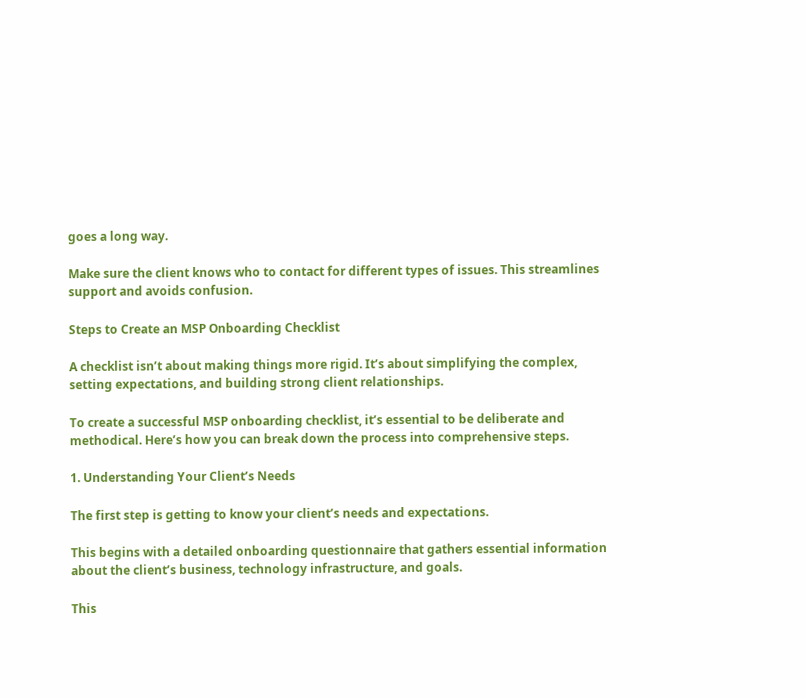goes a long way.

Make sure the client knows who to contact for different types of issues. This streamlines support and avoids confusion.

Steps to Create an MSP Onboarding Checklist

A checklist isn’t about making things more rigid. It’s about simplifying the complex, setting expectations, and building strong client relationships.

To create a successful MSP onboarding checklist, it’s essential to be deliberate and methodical. Here’s how you can break down the process into comprehensive steps.

1. Understanding Your Client’s Needs

The first step is getting to know your client’s needs and expectations.

This begins with a detailed onboarding questionnaire that gathers essential information about the client’s business, technology infrastructure, and goals.

This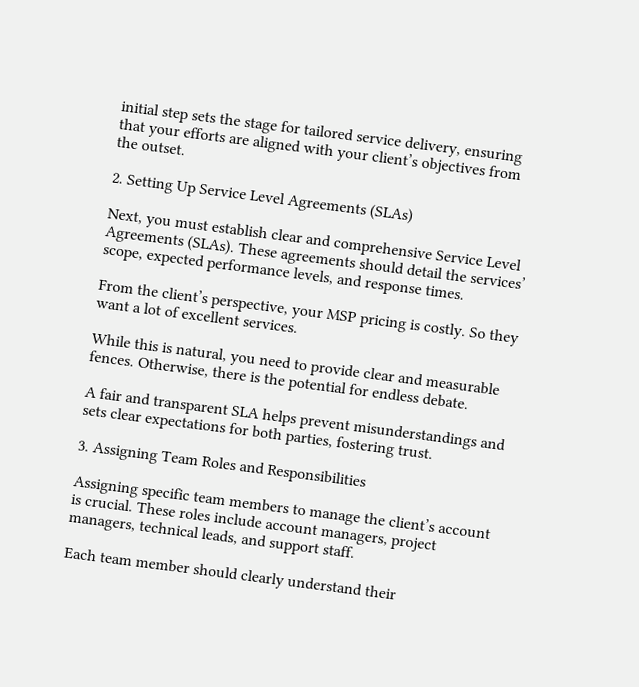initial step sets the stage for tailored service delivery, ensuring that your efforts are aligned with your client’s objectives from the outset.

2. Setting Up Service Level Agreements (SLAs)

Next, you must establish clear and comprehensive Service Level Agreements (SLAs). These agreements should detail the services’ scope, expected performance levels, and response times.

From the client’s perspective, your MSP pricing is costly. So they want a lot of excellent services.

While this is natural, you need to provide clear and measurable fences. Otherwise, there is the potential for endless debate.

A fair and transparent SLA helps prevent misunderstandings and sets clear expectations for both parties, fostering trust.

3. Assigning Team Roles and Responsibilities

Assigning specific team members to manage the client’s account is crucial. These roles include account managers, project managers, technical leads, and support staff.

Each team member should clearly understand their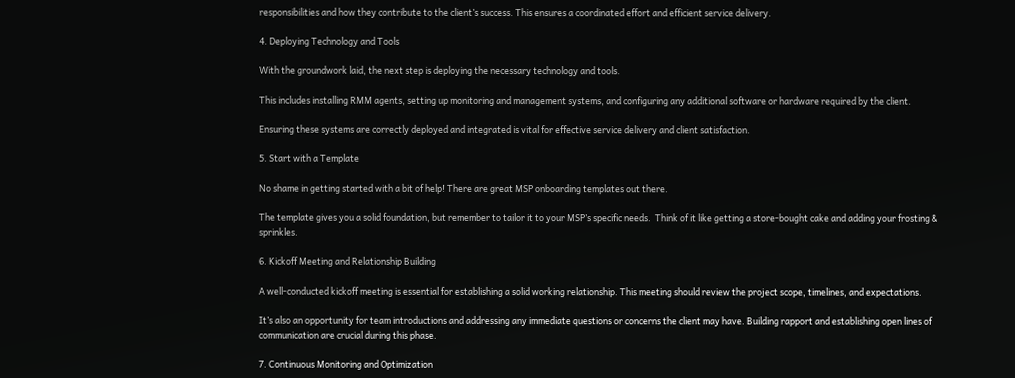responsibilities and how they contribute to the client’s success. This ensures a coordinated effort and efficient service delivery.

4. Deploying Technology and Tools

With the groundwork laid, the next step is deploying the necessary technology and tools.

This includes installing RMM agents, setting up monitoring and management systems, and configuring any additional software or hardware required by the client.

Ensuring these systems are correctly deployed and integrated is vital for effective service delivery and client satisfaction.

5. Start with a Template

No shame in getting started with a bit of help! There are great MSP onboarding templates out there.

The template gives you a solid foundation, but remember to tailor it to your MSP’s specific needs.  Think of it like getting a store-bought cake and adding your frosting & sprinkles.

6. Kickoff Meeting and Relationship Building

A well-conducted kickoff meeting is essential for establishing a solid working relationship. This meeting should review the project scope, timelines, and expectations.

It’s also an opportunity for team introductions and addressing any immediate questions or concerns the client may have. Building rapport and establishing open lines of communication are crucial during this phase.

7. Continuous Monitoring and Optimization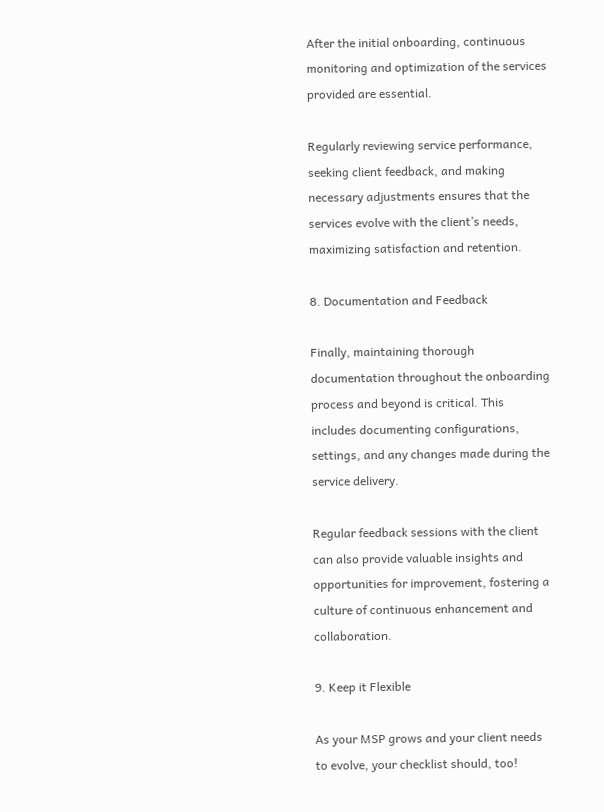After the initial onboarding, continuous monitoring and optimization of the services provided are essential.

Regularly reviewing service performance, seeking client feedback, and making necessary adjustments ensures that the services evolve with the client’s needs, maximizing satisfaction and retention.

8. Documentation and Feedback

Finally, maintaining thorough documentation throughout the onboarding process and beyond is critical. This includes documenting configurations, settings, and any changes made during the service delivery.

Regular feedback sessions with the client can also provide valuable insights and opportunities for improvement, fostering a culture of continuous enhancement and collaboration.

9. Keep it Flexible

As your MSP grows and your client needs to evolve, your checklist should, too!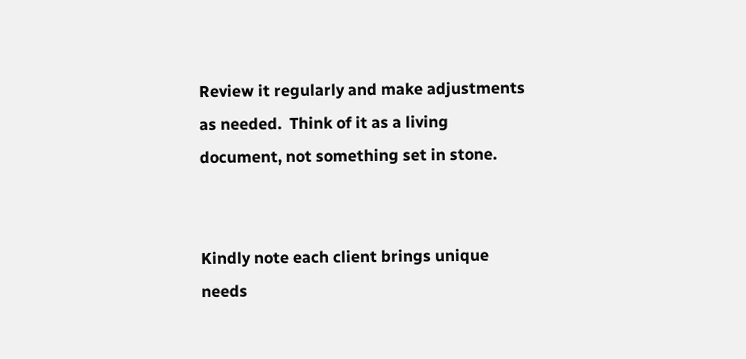Review it regularly and make adjustments as needed.  Think of it as a living document, not something set in stone.


Kindly note each client brings unique needs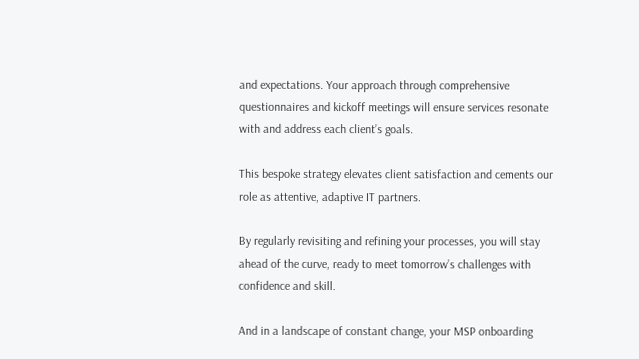and expectations. Your approach through comprehensive questionnaires and kickoff meetings will ensure services resonate with and address each client’s goals.

This bespoke strategy elevates client satisfaction and cements our role as attentive, adaptive IT partners.

By regularly revisiting and refining your processes, you will stay ahead of the curve, ready to meet tomorrow’s challenges with confidence and skill.

And in a landscape of constant change, your MSP onboarding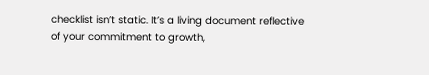checklist isn’t static. It’s a living document reflective of your commitment to growth,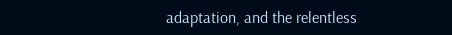adaptation, and the relentless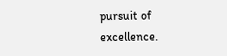pursuit of excellence.